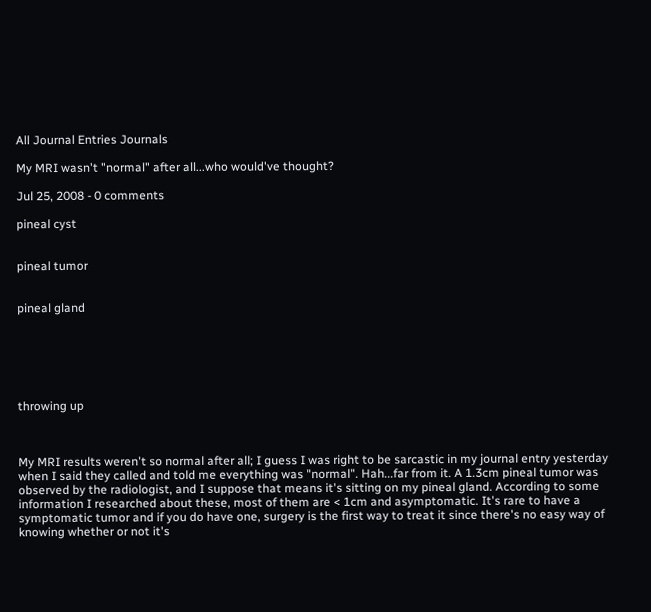All Journal Entries Journals

My MRI wasn't "normal" after all...who would've thought?

Jul 25, 2008 - 0 comments

pineal cyst


pineal tumor


pineal gland






throwing up



My MRI results weren't so normal after all; I guess I was right to be sarcastic in my journal entry yesterday when I said they called and told me everything was "normal". Hah...far from it. A 1.3cm pineal tumor was observed by the radiologist, and I suppose that means it's sitting on my pineal gland. According to some information I researched about these, most of them are < 1cm and asymptomatic. It's rare to have a symptomatic tumor and if you do have one, surgery is the first way to treat it since there's no easy way of knowing whether or not it's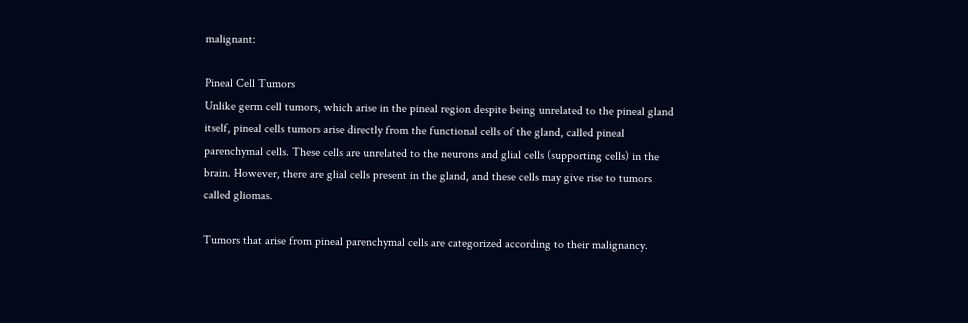malignant:

Pineal Cell Tumors
Unlike germ cell tumors, which arise in the pineal region despite being unrelated to the pineal gland itself, pineal cells tumors arise directly from the functional cells of the gland, called pineal parenchymal cells. These cells are unrelated to the neurons and glial cells (supporting cells) in the brain. However, there are glial cells present in the gland, and these cells may give rise to tumors called gliomas.

Tumors that arise from pineal parenchymal cells are categorized according to their malignancy.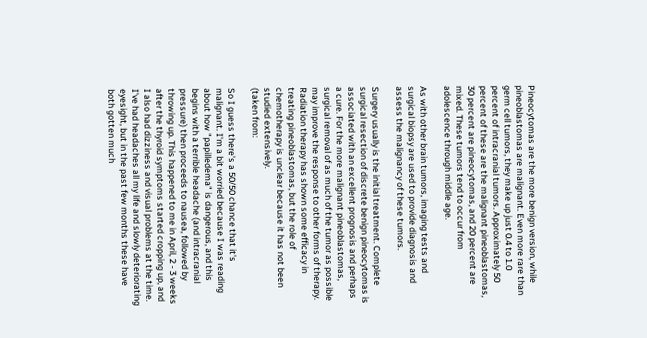Pineocytomas are the more benign version, while pineoblastomas are malignant. Even more rare than germ cell tumors, they make up just 0.4 to 1.0 percent of intracranial tumors. Approximately 50 percent of these are the malignant pineoblastomas, 30 percent are pineocytomas, and 20 percent are mixed. These tumors tend to occur from adolescence through middle age.

As with other brain tumors, imaging tests and surgical biopsy are used to provide diagnosis and assess the malignancy of these tumors.

Surgery usually is the initial treatment. Complete surgical resection of discrete benign pineocytomas is associated with an excellent prognosis and perhaps a cure. For the more malignant pineoblastomas, surgical removal of as much of the tumor as possible may improve the response to other forms of therapy. Radiation therapy has shown some efficacy in treating pineoblastomas, but the role of chemotherapy is unclear because it has not been studied extensively.
(taken from:

So I guess there's a 50/50 chance that it's malignant. I'm a bit worried because I was reading about how "papilledema" is dangerous, and this begins with a terrible headache (and intracranial pressure) then proceeds to nausea, followed by throwing up. This happened to me in April, 2 - 3 weeks after the thyroid symptoms started cropping up, and I also had dizziness and visual problems at the time. I've had headaches all my life and slowly deteriorating eyesight, but in the past few months these have both gotten much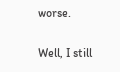worse.

Well, I still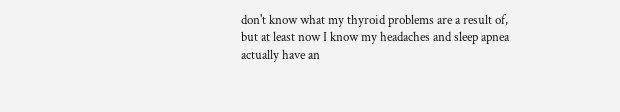don't know what my thyroid problems are a result of, but at least now I know my headaches and sleep apnea actually have an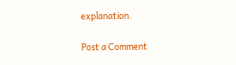explanation.

Post a Comment